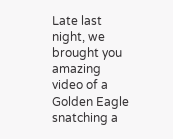Late last night, we brought you amazing video of a Golden Eagle snatching a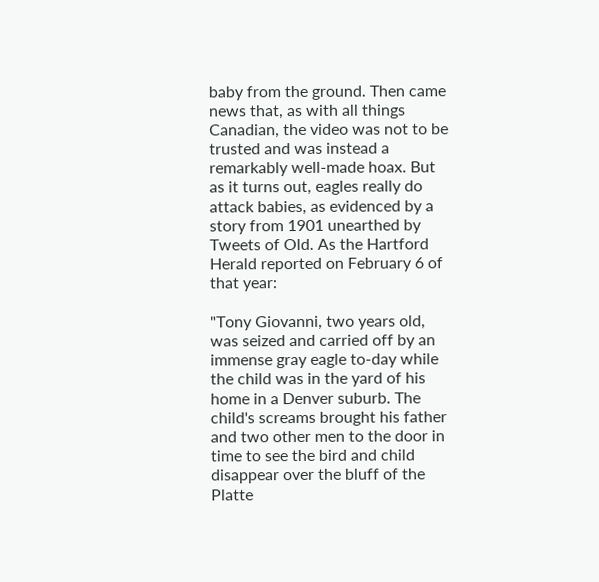baby from the ground. Then came news that, as with all things Canadian, the video was not to be trusted and was instead a remarkably well-made hoax. But as it turns out, eagles really do attack babies, as evidenced by a story from 1901 unearthed by Tweets of Old. As the Hartford Herald reported on February 6 of that year:

"Tony Giovanni, two years old, was seized and carried off by an immense gray eagle to-day while the child was in the yard of his home in a Denver suburb. The child's screams brought his father and two other men to the door in time to see the bird and child disappear over the bluff of the Platte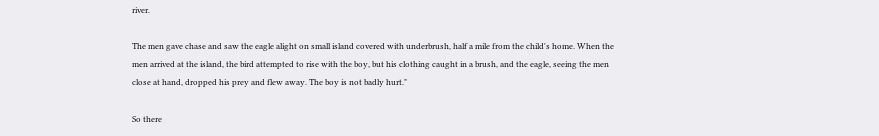river.

The men gave chase and saw the eagle alight on small island covered with underbrush, half a mile from the child's home. When the men arrived at the island, the bird attempted to rise with the boy, but his clothing caught in a brush, and the eagle, seeing the men close at hand, dropped his prey and flew away. The boy is not badly hurt."

So there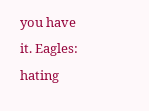you have it. Eagles: hating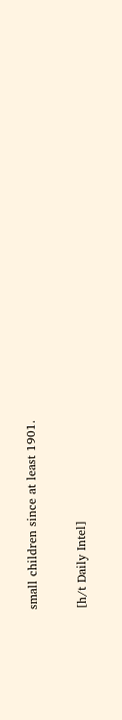small children since at least 1901.

[h/t Daily Intel]